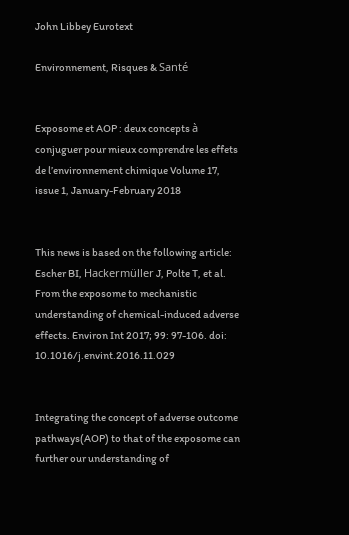John Libbey Eurotext

Environnement, Risques & Santé


Exposome et AOP : deux concepts à conjuguer pour mieux comprendre les effets de l’environnement chimique Volume 17, issue 1, January-February 2018


This news is based on the following article: Escher BI, Hackermüller J, Polte T, et al. From the exposome to mechanistic understanding of chemical-induced adverse effects. Environ Int 2017; 99: 97-106. doi: 10.1016/j.envint.2016.11.029


Integrating the concept of adverse outcome pathways(AOP) to that of the exposome can further our understanding of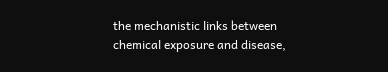the mechanistic links between chemical exposure and disease,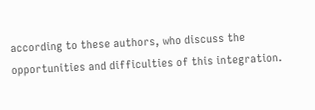according to these authors, who discuss the opportunities and difficulties of this integration.